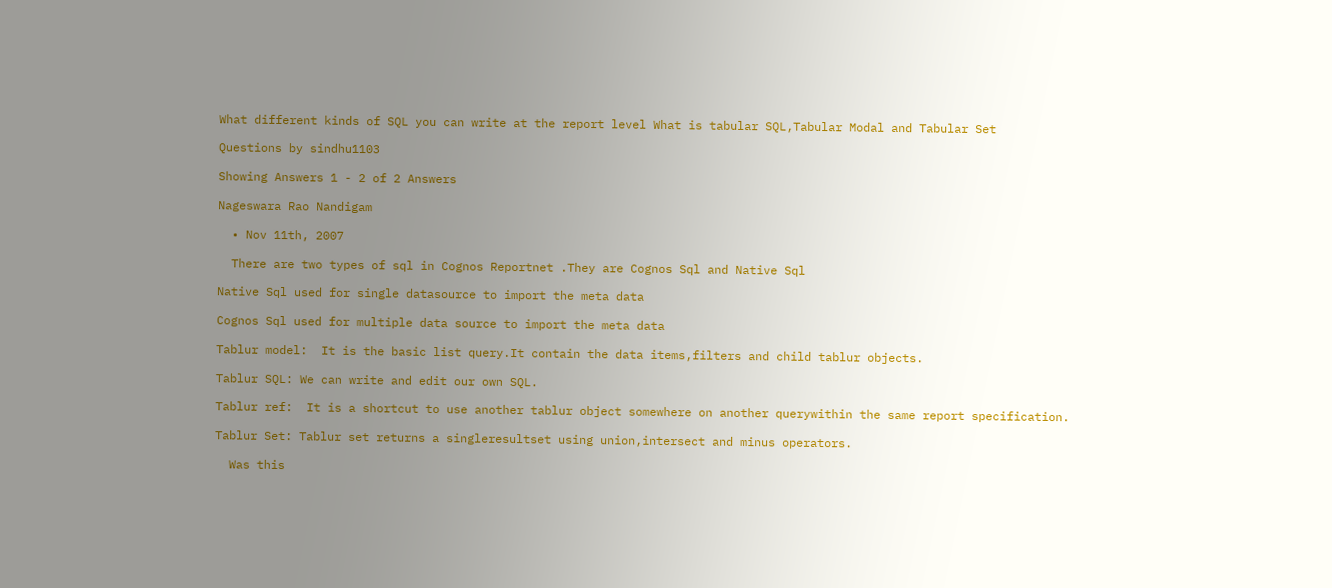What different kinds of SQL you can write at the report level What is tabular SQL,Tabular Modal and Tabular Set

Questions by sindhu1103

Showing Answers 1 - 2 of 2 Answers

Nageswara Rao Nandigam

  • Nov 11th, 2007

  There are two types of sql in Cognos Reportnet .They are Cognos Sql and Native Sql

Native Sql used for single datasource to import the meta data

Cognos Sql used for multiple data source to import the meta data

Tablur model:  It is the basic list query.It contain the data items,filters and child tablur objects.

Tablur SQL: We can write and edit our own SQL.

Tablur ref:  It is a shortcut to use another tablur object somewhere on another querywithin the same report specification.

Tablur Set: Tablur set returns a singleresultset using union,intersect and minus operators.

  Was this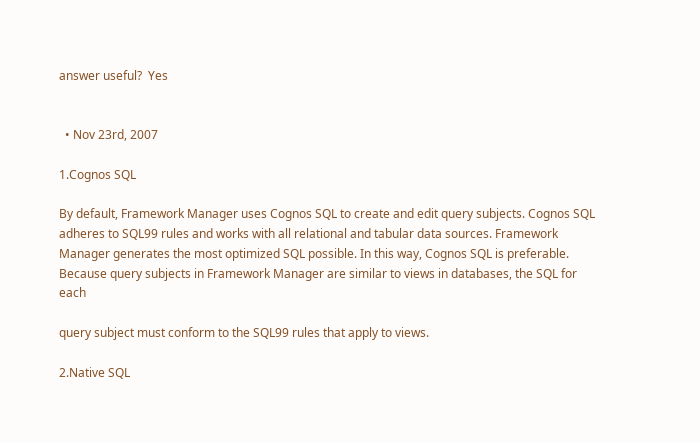answer useful?  Yes


  • Nov 23rd, 2007

1.Cognos SQL

By default, Framework Manager uses Cognos SQL to create and edit query subjects. Cognos SQL adheres to SQL99 rules and works with all relational and tabular data sources. Framework Manager generates the most optimized SQL possible. In this way, Cognos SQL is preferable. Because query subjects in Framework Manager are similar to views in databases, the SQL for each

query subject must conform to the SQL99 rules that apply to views.

2.Native SQL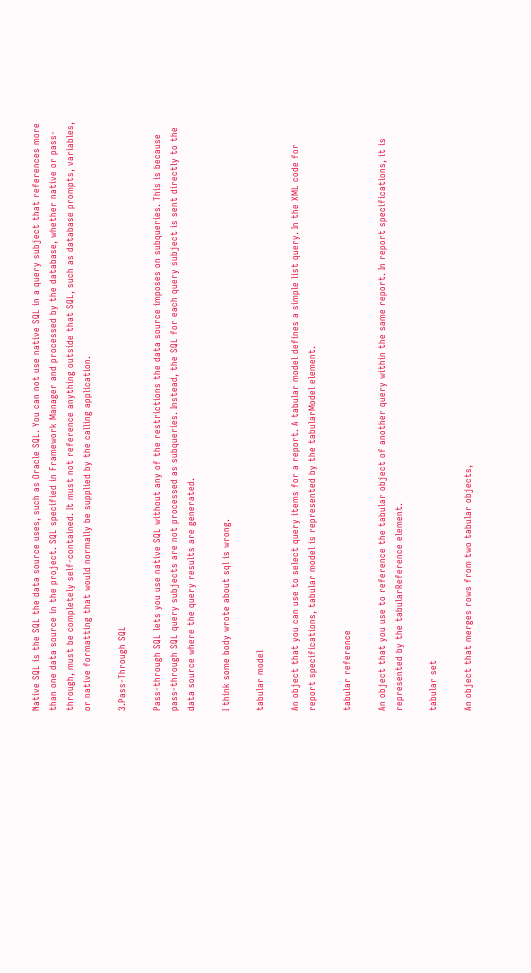Native SQL is the SQL the data source uses, such as Oracle SQL. You can not use native SQL in a query subject that references more than one data source in the project. SQL specified in Framework Manager and processed by the database, whether native or pass-through, must be completely self-contained. It must not reference anything outside that SQL, such as database prompts, variables, or native formatting that would normally be supplied by the calling application.

3.Pass-Through SQL

Pass-through SQL lets you use native SQL without any of the restrictions the data source imposes on subqueries. This is because pass-through SQL query subjects are not processed as subqueries. Instead, the SQL for each query subject is sent directly to the data source where the query results are generated.

I think some body wrote about sql is wrong.

tabular model

An object that you can use to select query items for a report. A tabular model defines a simple list query. In the XML code for report specifications, tabular model is represented by the tabularModel element.

tabular reference

An object that you use to reference the tabular object of another query within the same report. In report specifications, it is represented by the tabularReference element.

tabular set

An object that merges rows from two tabular objects,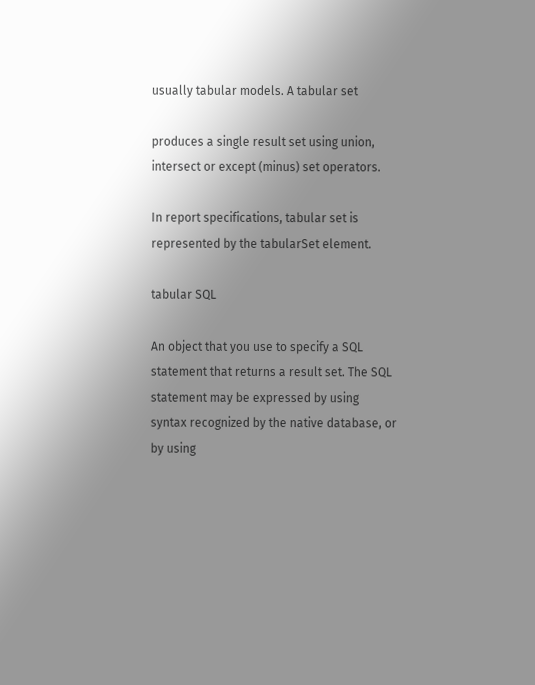usually tabular models. A tabular set

produces a single result set using union, intersect or except (minus) set operators.

In report specifications, tabular set is represented by the tabularSet element.

tabular SQL

An object that you use to specify a SQL statement that returns a result set. The SQL statement may be expressed by using syntax recognized by the native database, or by using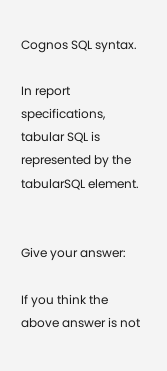Cognos SQL syntax.

In report specifications, tabular SQL is represented by the tabularSQL element.


Give your answer:

If you think the above answer is not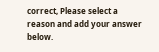correct, Please select a reason and add your answer below.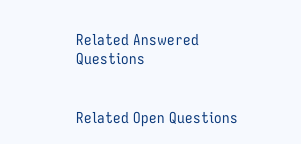Related Answered Questions


Related Open Questions